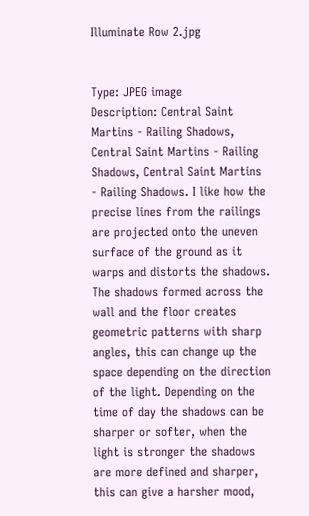Illuminate Row 2.jpg


Type: JPEG image
Description: Central Saint Martins - Railing Shadows, Central Saint Martins - Railing Shadows, Central Saint Martins - Railing Shadows. I like how the precise lines from the railings are projected onto the uneven surface of the ground as it warps and distorts the shadows. The shadows formed across the wall and the floor creates geometric patterns with sharp angles, this can change up the space depending on the direction of the light. Depending on the time of day the shadows can be sharper or softer, when the light is stronger the shadows are more defined and sharper, this can give a harsher mood,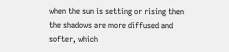when the sun is setting or rising then the shadows are more diffused and softer, which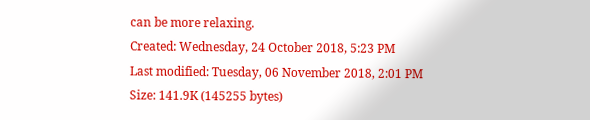can be more relaxing.
Created: Wednesday, 24 October 2018, 5:23 PM
Last modified: Tuesday, 06 November 2018, 2:01 PM
Size: 141.9K (145255 bytes)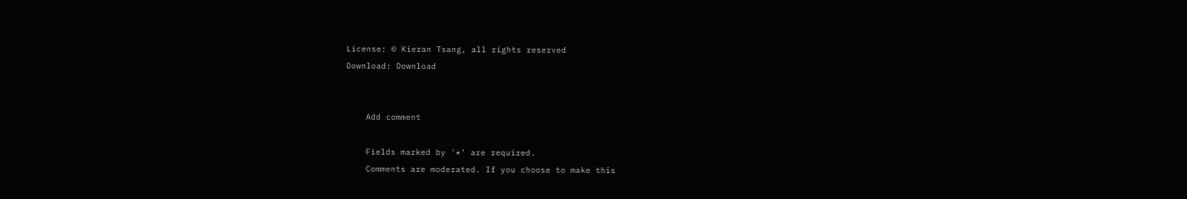License: © Kieran Tsang, all rights reserved
Download: Download


    Add comment

    Fields marked by '*' are required.
    Comments are moderated. If you choose to make this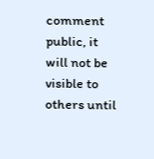comment public, it will not be visible to others until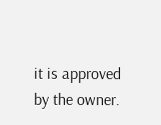it is approved by the owner.